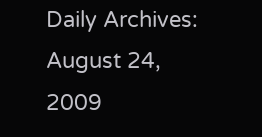Daily Archives: August 24, 2009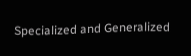Specialized and Generalized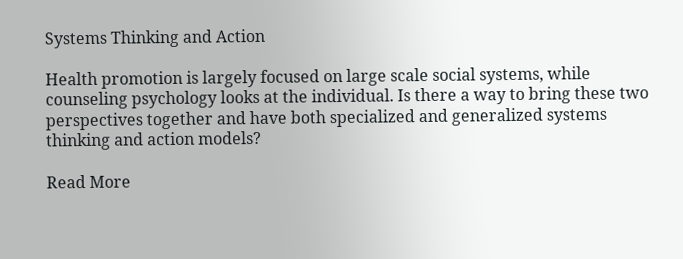Systems Thinking and Action

Health promotion is largely focused on large scale social systems, while counseling psychology looks at the individual. Is there a way to bring these two perspectives together and have both specialized and generalized systems thinking and action models?

Read More